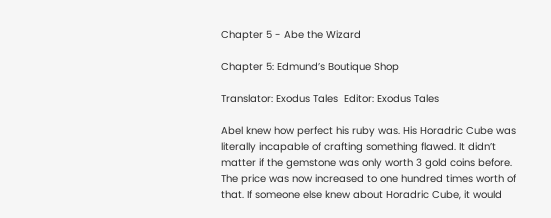Chapter 5 - Abe the Wizard

Chapter 5: Edmund’s Boutique Shop

Translator: Exodus Tales  Editor: Exodus Tales

Abel knew how perfect his ruby was. His Horadric Cube was literally incapable of crafting something flawed. It didn’t matter if the gemstone was only worth 3 gold coins before. The price was now increased to one hundred times worth of that. If someone else knew about Horadric Cube, it would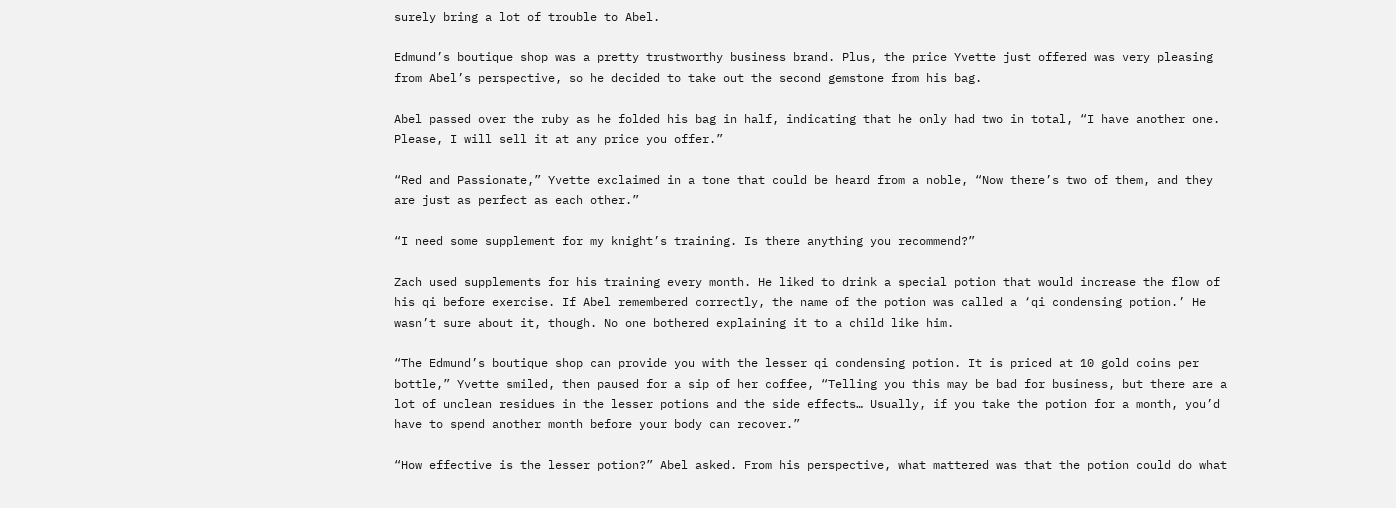surely bring a lot of trouble to Abel.

Edmund’s boutique shop was a pretty trustworthy business brand. Plus, the price Yvette just offered was very pleasing from Abel’s perspective, so he decided to take out the second gemstone from his bag.

Abel passed over the ruby as he folded his bag in half, indicating that he only had two in total, “I have another one. Please, I will sell it at any price you offer.”

“Red and Passionate,” Yvette exclaimed in a tone that could be heard from a noble, “Now there’s two of them, and they are just as perfect as each other.”

“I need some supplement for my knight’s training. Is there anything you recommend?”

Zach used supplements for his training every month. He liked to drink a special potion that would increase the flow of his qi before exercise. If Abel remembered correctly, the name of the potion was called a ‘qi condensing potion.’ He wasn’t sure about it, though. No one bothered explaining it to a child like him.

“The Edmund’s boutique shop can provide you with the lesser qi condensing potion. It is priced at 10 gold coins per bottle,” Yvette smiled, then paused for a sip of her coffee, “Telling you this may be bad for business, but there are a lot of unclean residues in the lesser potions and the side effects… Usually, if you take the potion for a month, you’d have to spend another month before your body can recover.”

“How effective is the lesser potion?” Abel asked. From his perspective, what mattered was that the potion could do what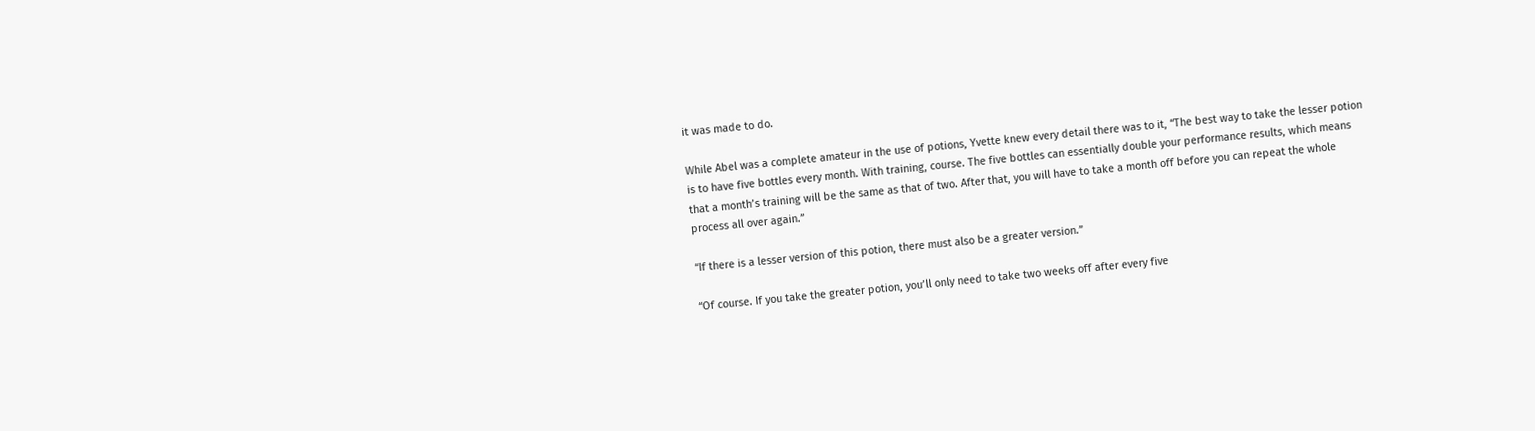it was made to do.

While Abel was a complete amateur in the use of potions, Yvette knew every detail there was to it, “The best way to take the lesser potion is to have five bottles every month. With training, course. The five bottles can essentially double your performance results, which means that a month’s training will be the same as that of two. After that, you will have to take a month off before you can repeat the whole process all over again.”

“If there is a lesser version of this potion, there must also be a greater version.”

“Of course. If you take the greater potion, you’ll only need to take two weeks off after every five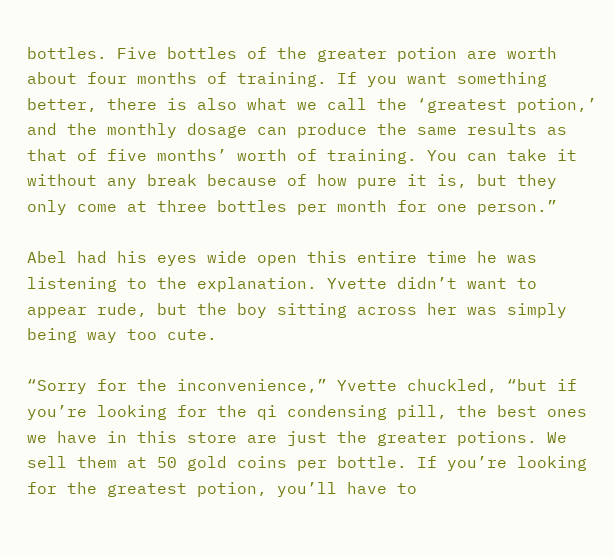bottles. Five bottles of the greater potion are worth about four months of training. If you want something better, there is also what we call the ‘greatest potion,’ and the monthly dosage can produce the same results as that of five months’ worth of training. You can take it without any break because of how pure it is, but they only come at three bottles per month for one person.”

Abel had his eyes wide open this entire time he was listening to the explanation. Yvette didn’t want to appear rude, but the boy sitting across her was simply being way too cute.

“Sorry for the inconvenience,” Yvette chuckled, “but if you’re looking for the qi condensing pill, the best ones we have in this store are just the greater potions. We sell them at 50 gold coins per bottle. If you’re looking for the greatest potion, you’ll have to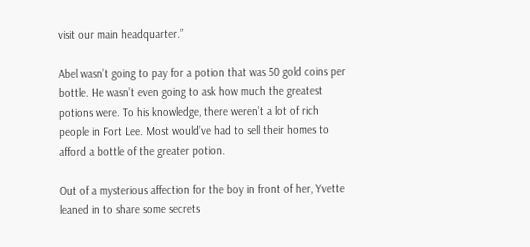visit our main headquarter.”

Abel wasn’t going to pay for a potion that was 50 gold coins per bottle. He wasn’t even going to ask how much the greatest potions were. To his knowledge, there weren’t a lot of rich people in Fort Lee. Most would’ve had to sell their homes to afford a bottle of the greater potion.

Out of a mysterious affection for the boy in front of her, Yvette leaned in to share some secrets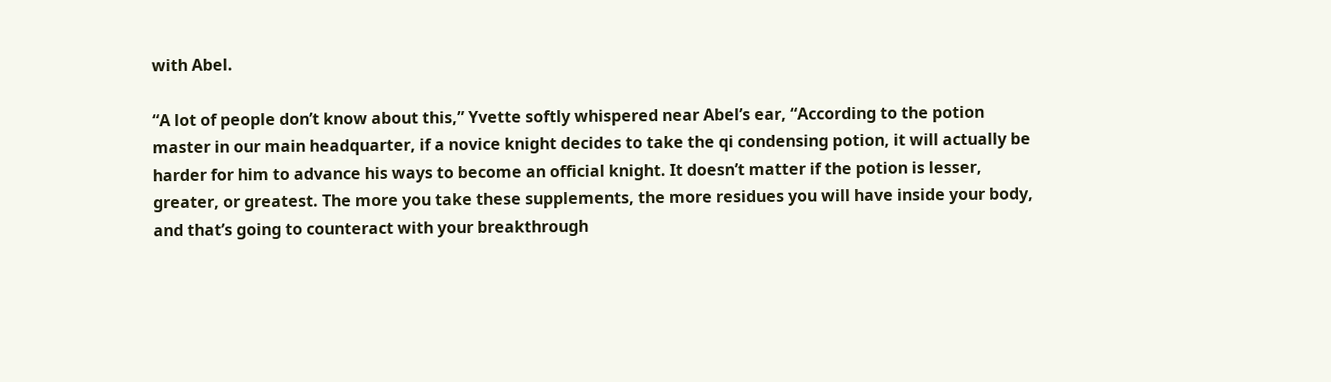with Abel.

“A lot of people don’t know about this,” Yvette softly whispered near Abel’s ear, “According to the potion master in our main headquarter, if a novice knight decides to take the qi condensing potion, it will actually be harder for him to advance his ways to become an official knight. It doesn’t matter if the potion is lesser, greater, or greatest. The more you take these supplements, the more residues you will have inside your body, and that’s going to counteract with your breakthrough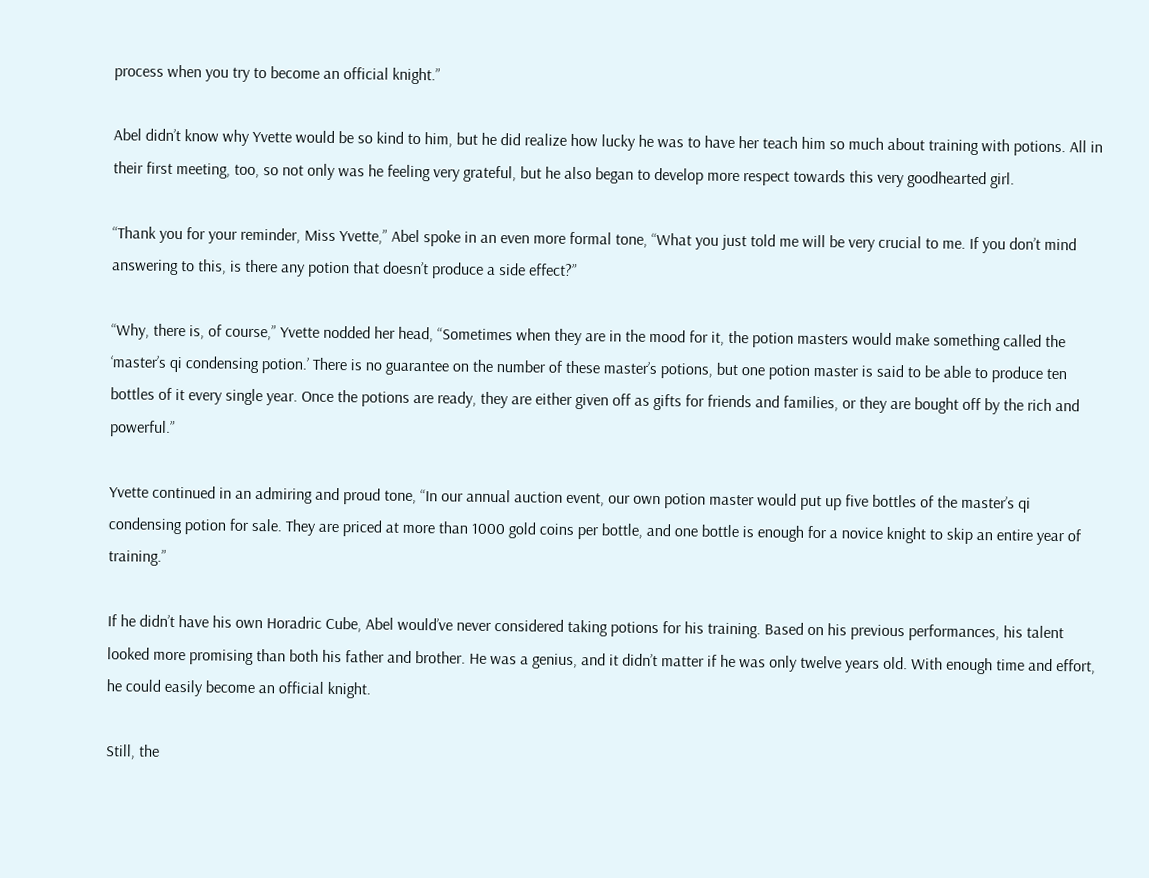process when you try to become an official knight.”

Abel didn’t know why Yvette would be so kind to him, but he did realize how lucky he was to have her teach him so much about training with potions. All in their first meeting, too, so not only was he feeling very grateful, but he also began to develop more respect towards this very goodhearted girl.

“Thank you for your reminder, Miss Yvette,” Abel spoke in an even more formal tone, “What you just told me will be very crucial to me. If you don’t mind answering to this, is there any potion that doesn’t produce a side effect?”

“Why, there is, of course,” Yvette nodded her head, “Sometimes when they are in the mood for it, the potion masters would make something called the ‘master’s qi condensing potion.’ There is no guarantee on the number of these master’s potions, but one potion master is said to be able to produce ten bottles of it every single year. Once the potions are ready, they are either given off as gifts for friends and families, or they are bought off by the rich and powerful.”

Yvette continued in an admiring and proud tone, “In our annual auction event, our own potion master would put up five bottles of the master’s qi condensing potion for sale. They are priced at more than 1000 gold coins per bottle, and one bottle is enough for a novice knight to skip an entire year of training.”

If he didn’t have his own Horadric Cube, Abel would’ve never considered taking potions for his training. Based on his previous performances, his talent looked more promising than both his father and brother. He was a genius, and it didn’t matter if he was only twelve years old. With enough time and effort, he could easily become an official knight.

Still, the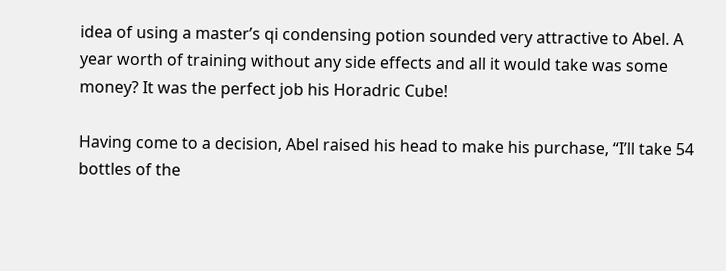idea of using a master’s qi condensing potion sounded very attractive to Abel. A year worth of training without any side effects and all it would take was some money? It was the perfect job his Horadric Cube!

Having come to a decision, Abel raised his head to make his purchase, “I’ll take 54 bottles of the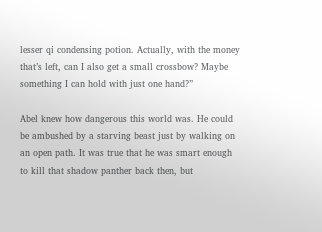lesser qi condensing potion. Actually, with the money that’s left, can I also get a small crossbow? Maybe something I can hold with just one hand?”

Abel knew how dangerous this world was. He could be ambushed by a starving beast just by walking on an open path. It was true that he was smart enough to kill that shadow panther back then, but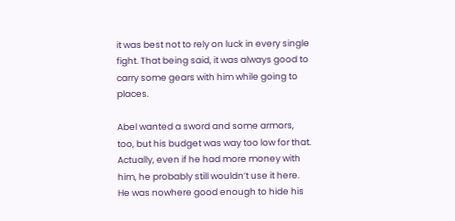it was best not to rely on luck in every single fight. That being said, it was always good to carry some gears with him while going to places.

Abel wanted a sword and some armors, too, but his budget was way too low for that. Actually, even if he had more money with him, he probably still wouldn’t use it here. He was nowhere good enough to hide his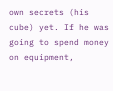own secrets (his cube) yet. If he was going to spend money on equipment,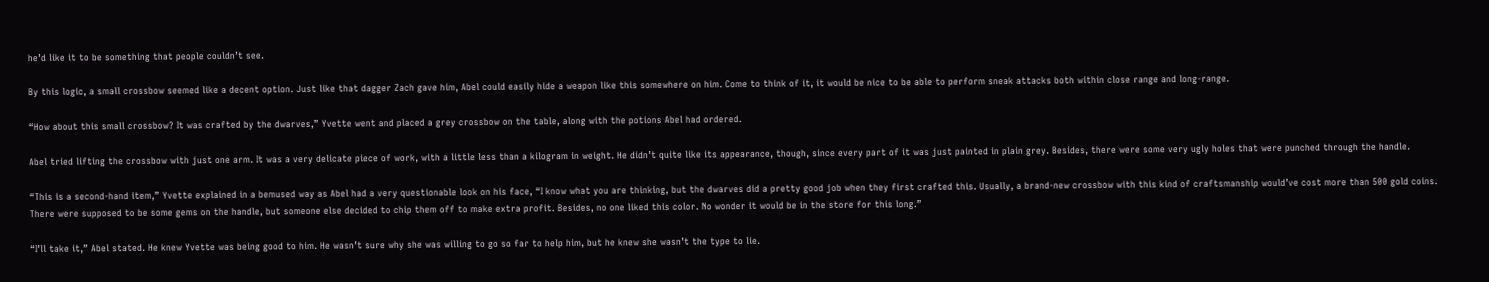he’d like it to be something that people couldn’t see.

By this logic, a small crossbow seemed like a decent option. Just like that dagger Zach gave him, Abel could easily hide a weapon like this somewhere on him. Come to think of it, it would be nice to be able to perform sneak attacks both within close range and long-range.

“How about this small crossbow? It was crafted by the dwarves,” Yvette went and placed a grey crossbow on the table, along with the potions Abel had ordered.

Abel tried lifting the crossbow with just one arm. It was a very delicate piece of work, with a little less than a kilogram in weight. He didn’t quite like its appearance, though, since every part of it was just painted in plain grey. Besides, there were some very ugly holes that were punched through the handle.

“This is a second-hand item,” Yvette explained in a bemused way as Abel had a very questionable look on his face, “I know what you are thinking, but the dwarves did a pretty good job when they first crafted this. Usually, a brand-new crossbow with this kind of craftsmanship would’ve cost more than 500 gold coins. There were supposed to be some gems on the handle, but someone else decided to chip them off to make extra profit. Besides, no one liked this color. No wonder it would be in the store for this long.”

“I’ll take it,” Abel stated. He knew Yvette was being good to him. He wasn’t sure why she was willing to go so far to help him, but he knew she wasn’t the type to lie.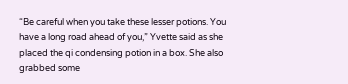“Be careful when you take these lesser potions. You have a long road ahead of you,” Yvette said as she placed the qi condensing potion in a box. She also grabbed some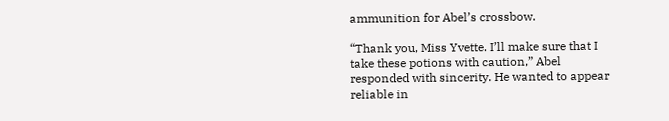ammunition for Abel’s crossbow.

“Thank you, Miss Yvette. I’ll make sure that I take these potions with caution,” Abel responded with sincerity. He wanted to appear reliable in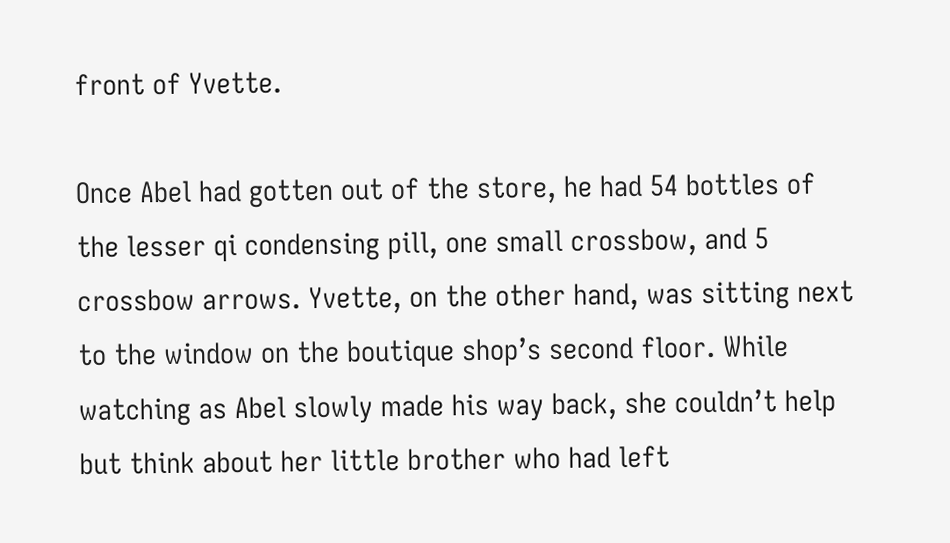front of Yvette.

Once Abel had gotten out of the store, he had 54 bottles of the lesser qi condensing pill, one small crossbow, and 5 crossbow arrows. Yvette, on the other hand, was sitting next to the window on the boutique shop’s second floor. While watching as Abel slowly made his way back, she couldn’t help but think about her little brother who had left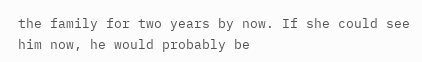the family for two years by now. If she could see him now, he would probably be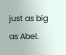just as big as Abel.